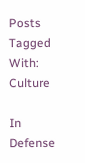Posts Tagged With: Culture

In Defense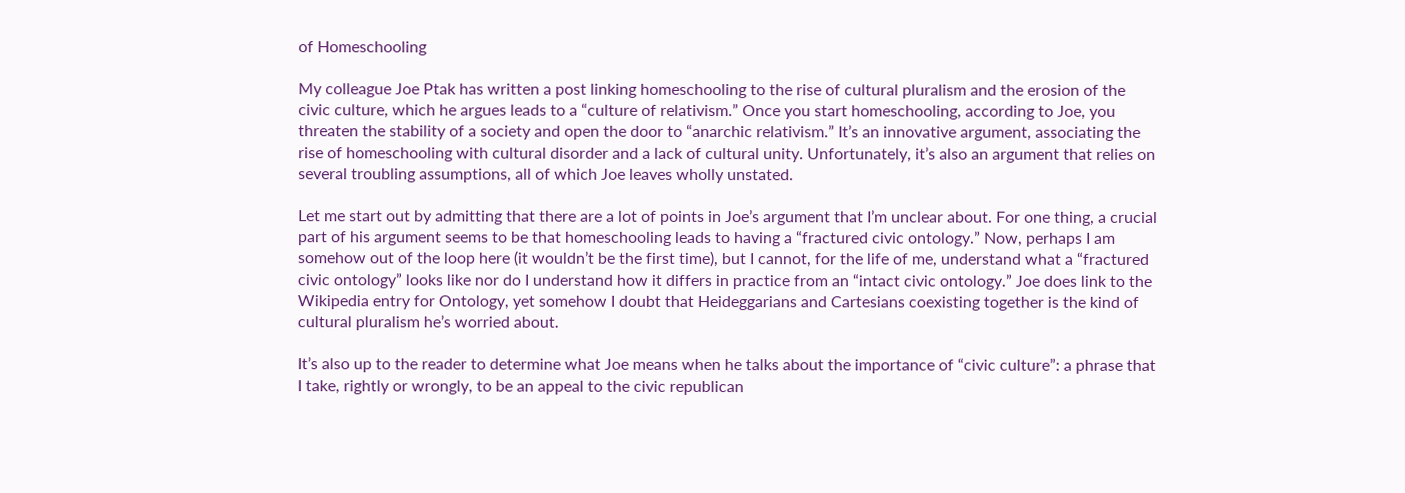of Homeschooling

My colleague Joe Ptak has written a post linking homeschooling to the rise of cultural pluralism and the erosion of the civic culture, which he argues leads to a “culture of relativism.” Once you start homeschooling, according to Joe, you threaten the stability of a society and open the door to “anarchic relativism.” It’s an innovative argument, associating the rise of homeschooling with cultural disorder and a lack of cultural unity. Unfortunately, it’s also an argument that relies on several troubling assumptions, all of which Joe leaves wholly unstated.

Let me start out by admitting that there are a lot of points in Joe’s argument that I’m unclear about. For one thing, a crucial part of his argument seems to be that homeschooling leads to having a “fractured civic ontology.” Now, perhaps I am somehow out of the loop here (it wouldn’t be the first time), but I cannot, for the life of me, understand what a “fractured civic ontology” looks like nor do I understand how it differs in practice from an “intact civic ontology.” Joe does link to the Wikipedia entry for Ontology, yet somehow I doubt that Heideggarians and Cartesians coexisting together is the kind of cultural pluralism he’s worried about.

It’s also up to the reader to determine what Joe means when he talks about the importance of “civic culture”: a phrase that I take, rightly or wrongly, to be an appeal to the civic republican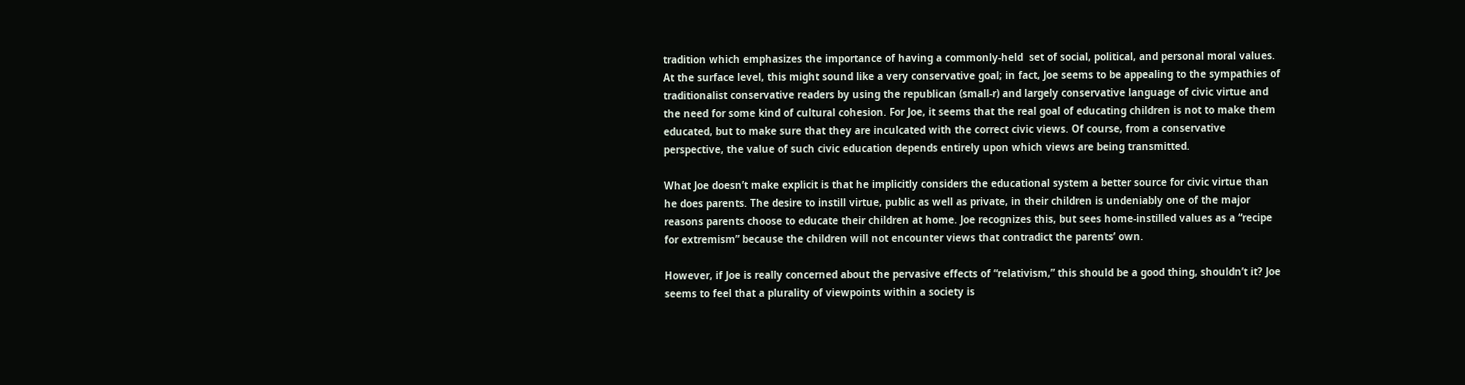tradition which emphasizes the importance of having a commonly-held  set of social, political, and personal moral values. At the surface level, this might sound like a very conservative goal; in fact, Joe seems to be appealing to the sympathies of traditionalist conservative readers by using the republican (small-r) and largely conservative language of civic virtue and the need for some kind of cultural cohesion. For Joe, it seems that the real goal of educating children is not to make them educated, but to make sure that they are inculcated with the correct civic views. Of course, from a conservative perspective, the value of such civic education depends entirely upon which views are being transmitted.

What Joe doesn’t make explicit is that he implicitly considers the educational system a better source for civic virtue than he does parents. The desire to instill virtue, public as well as private, in their children is undeniably one of the major reasons parents choose to educate their children at home. Joe recognizes this, but sees home-instilled values as a “recipe for extremism” because the children will not encounter views that contradict the parents’ own.

However, if Joe is really concerned about the pervasive effects of “relativism,” this should be a good thing, shouldn’t it? Joe seems to feel that a plurality of viewpoints within a society is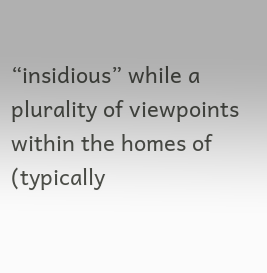“insidious” while a plurality of viewpoints within the homes of (typically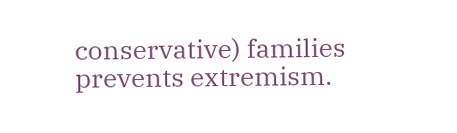conservative) families prevents extremism.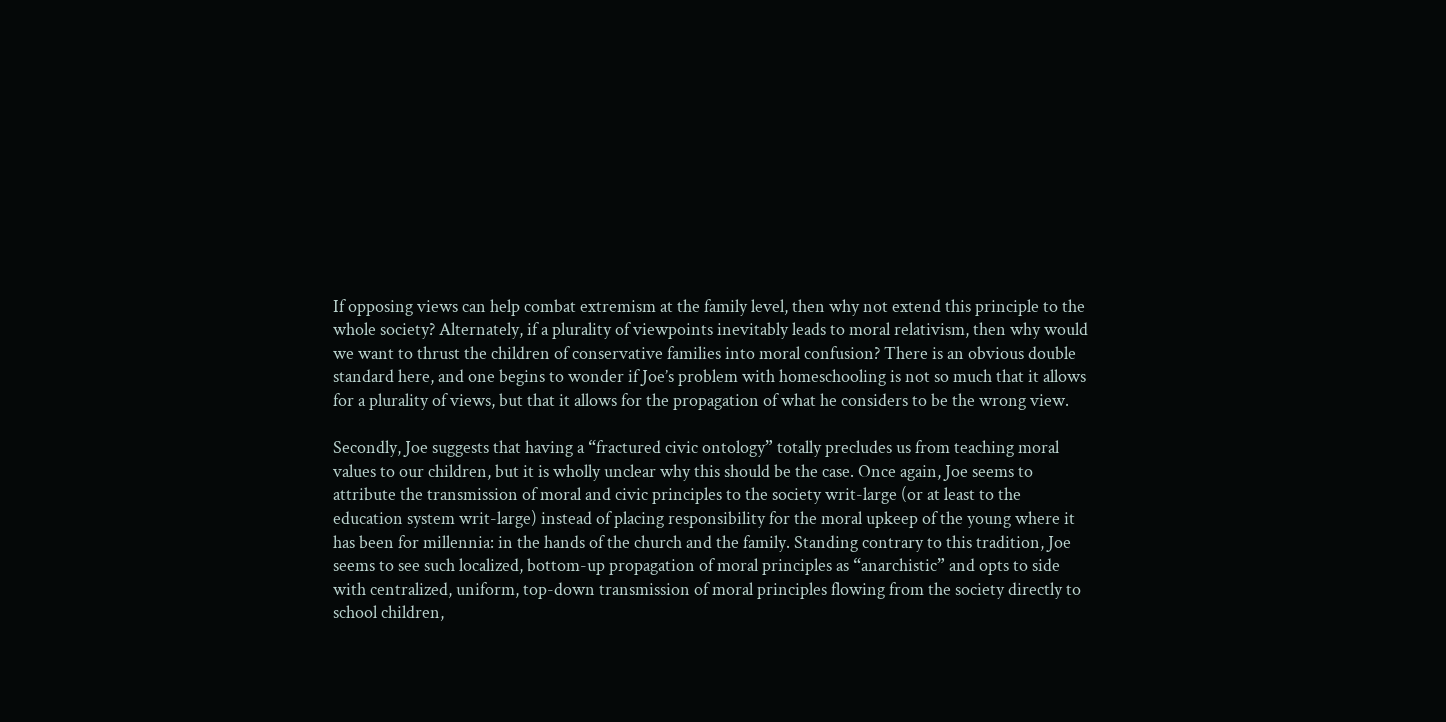If opposing views can help combat extremism at the family level, then why not extend this principle to the whole society? Alternately, if a plurality of viewpoints inevitably leads to moral relativism, then why would we want to thrust the children of conservative families into moral confusion? There is an obvious double standard here, and one begins to wonder if Joe’s problem with homeschooling is not so much that it allows for a plurality of views, but that it allows for the propagation of what he considers to be the wrong view.

Secondly, Joe suggests that having a “fractured civic ontology” totally precludes us from teaching moral values to our children, but it is wholly unclear why this should be the case. Once again, Joe seems to attribute the transmission of moral and civic principles to the society writ-large (or at least to the education system writ-large) instead of placing responsibility for the moral upkeep of the young where it has been for millennia: in the hands of the church and the family. Standing contrary to this tradition, Joe seems to see such localized, bottom-up propagation of moral principles as “anarchistic” and opts to side with centralized, uniform, top-down transmission of moral principles flowing from the society directly to school children,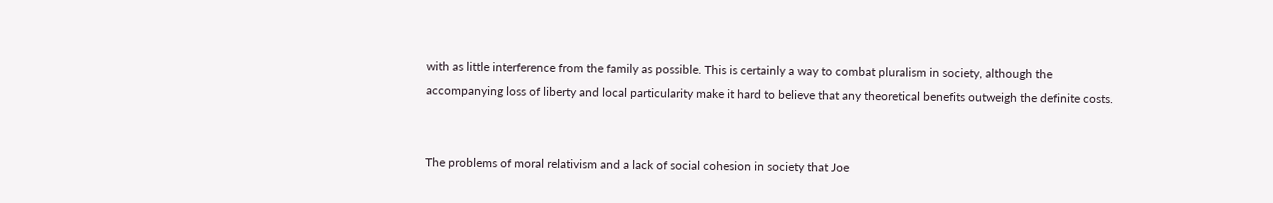with as little interference from the family as possible. This is certainly a way to combat pluralism in society, although the accompanying loss of liberty and local particularity make it hard to believe that any theoretical benefits outweigh the definite costs.


The problems of moral relativism and a lack of social cohesion in society that Joe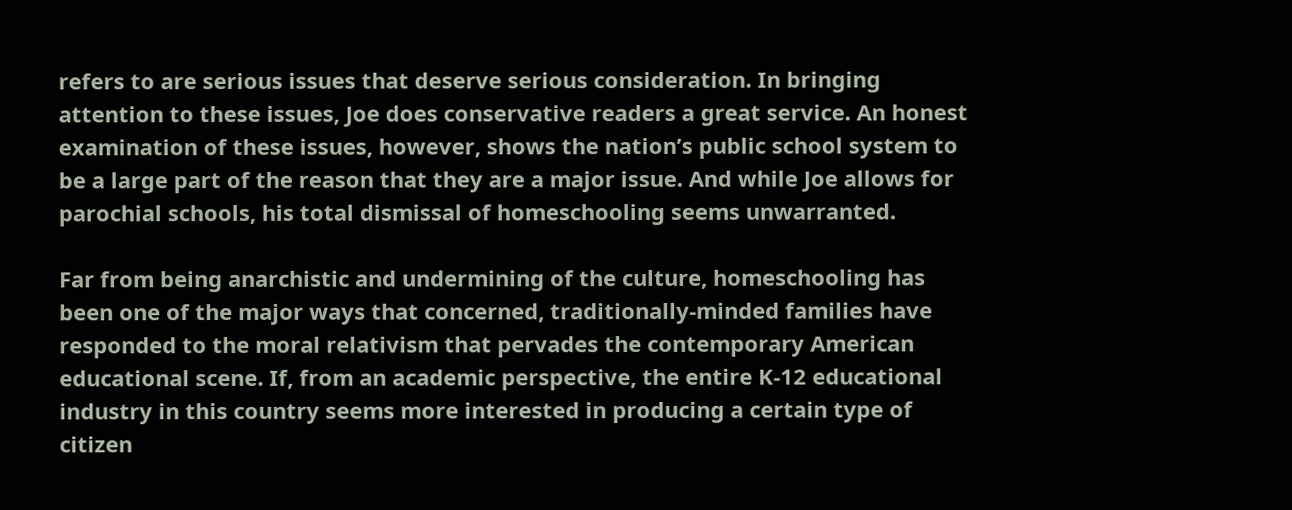refers to are serious issues that deserve serious consideration. In bringing attention to these issues, Joe does conservative readers a great service. An honest examination of these issues, however, shows the nation’s public school system to be a large part of the reason that they are a major issue. And while Joe allows for parochial schools, his total dismissal of homeschooling seems unwarranted.

Far from being anarchistic and undermining of the culture, homeschooling has been one of the major ways that concerned, traditionally-minded families have responded to the moral relativism that pervades the contemporary American educational scene. If, from an academic perspective, the entire K-12 educational industry in this country seems more interested in producing a certain type of citizen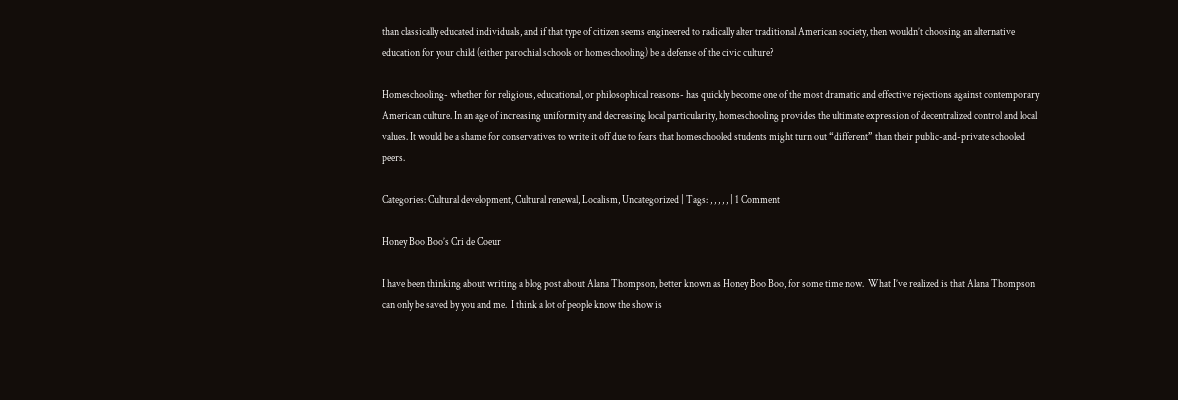than classically educated individuals, and if that type of citizen seems engineered to radically alter traditional American society, then wouldn’t choosing an alternative education for your child (either parochial schools or homeschooling) be a defense of the civic culture?

Homeschooling- whether for religious, educational, or philosophical reasons- has quickly become one of the most dramatic and effective rejections against contemporary American culture. In an age of increasing uniformity and decreasing local particularity, homeschooling provides the ultimate expression of decentralized control and local values. It would be a shame for conservatives to write it off due to fears that homeschooled students might turn out “different” than their public-and-private schooled peers.

Categories: Cultural development, Cultural renewal, Localism, Uncategorized | Tags: , , , , , | 1 Comment

Honey Boo Boo’s Cri de Coeur

I have been thinking about writing a blog post about Alana Thompson, better known as Honey Boo Boo, for some time now.  What I’ve realized is that Alana Thompson can only be saved by you and me.  I think a lot of people know the show is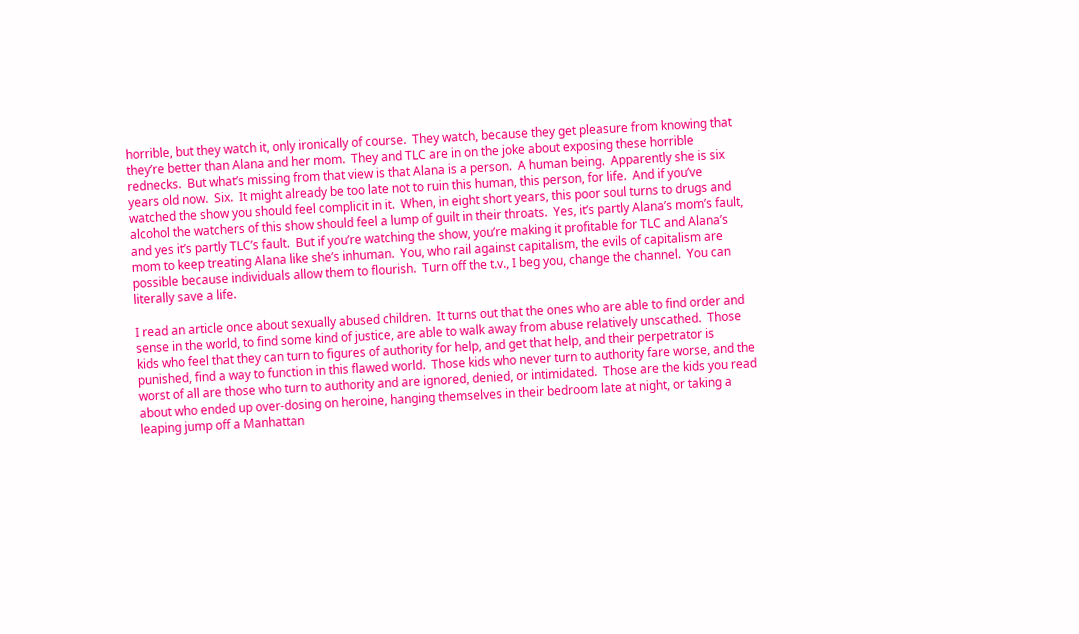horrible, but they watch it, only ironically of course.  They watch, because they get pleasure from knowing that they’re better than Alana and her mom.  They and TLC are in on the joke about exposing these horrible rednecks.  But what’s missing from that view is that Alana is a person.  A human being.  Apparently she is six years old now.  Six.  It might already be too late not to ruin this human, this person, for life.  And if you’ve watched the show you should feel complicit in it.  When, in eight short years, this poor soul turns to drugs and alcohol the watchers of this show should feel a lump of guilt in their throats.  Yes, it’s partly Alana’s mom’s fault, and yes it’s partly TLC’s fault.  But if you’re watching the show, you’re making it profitable for TLC and Alana’s mom to keep treating Alana like she’s inhuman.  You, who rail against capitalism, the evils of capitalism are possible because individuals allow them to flourish.  Turn off the t.v., I beg you, change the channel.  You can literally save a life.

I read an article once about sexually abused children.  It turns out that the ones who are able to find order and sense in the world, to find some kind of justice, are able to walk away from abuse relatively unscathed.  Those kids who feel that they can turn to figures of authority for help, and get that help, and their perpetrator is punished, find a way to function in this flawed world.  Those kids who never turn to authority fare worse, and the worst of all are those who turn to authority and are ignored, denied, or intimidated.  Those are the kids you read about who ended up over-dosing on heroine, hanging themselves in their bedroom late at night, or taking a leaping jump off a Manhattan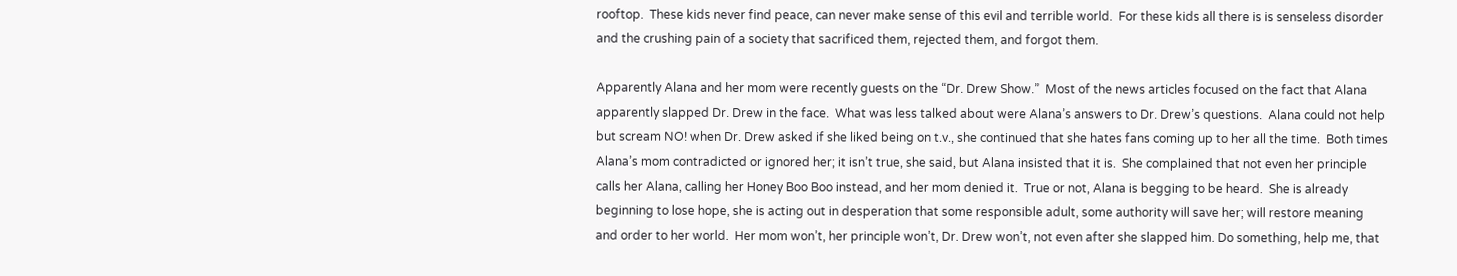rooftop.  These kids never find peace, can never make sense of this evil and terrible world.  For these kids all there is is senseless disorder and the crushing pain of a society that sacrificed them, rejected them, and forgot them.

Apparently Alana and her mom were recently guests on the “Dr. Drew Show.”  Most of the news articles focused on the fact that Alana apparently slapped Dr. Drew in the face.  What was less talked about were Alana’s answers to Dr. Drew’s questions.  Alana could not help but scream NO! when Dr. Drew asked if she liked being on t.v., she continued that she hates fans coming up to her all the time.  Both times Alana’s mom contradicted or ignored her; it isn’t true, she said, but Alana insisted that it is.  She complained that not even her principle calls her Alana, calling her Honey Boo Boo instead, and her mom denied it.  True or not, Alana is begging to be heard.  She is already beginning to lose hope, she is acting out in desperation that some responsible adult, some authority will save her; will restore meaning and order to her world.  Her mom won’t, her principle won’t, Dr. Drew won’t, not even after she slapped him. Do something, help me, that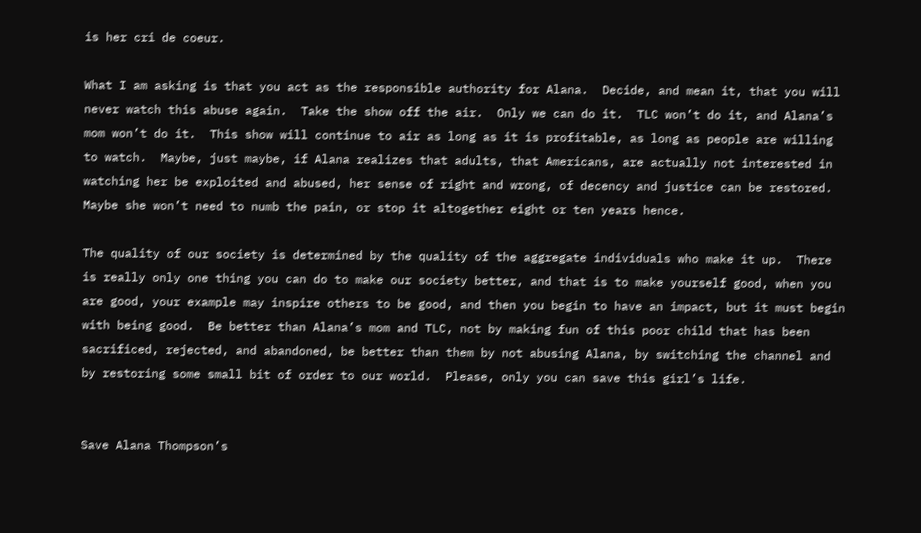is her cri de coeur.

What I am asking is that you act as the responsible authority for Alana.  Decide, and mean it, that you will never watch this abuse again.  Take the show off the air.  Only we can do it.  TLC won’t do it, and Alana’s mom won’t do it.  This show will continue to air as long as it is profitable, as long as people are willing to watch.  Maybe, just maybe, if Alana realizes that adults, that Americans, are actually not interested in watching her be exploited and abused, her sense of right and wrong, of decency and justice can be restored.  Maybe she won’t need to numb the pain, or stop it altogether eight or ten years hence.

The quality of our society is determined by the quality of the aggregate individuals who make it up.  There is really only one thing you can do to make our society better, and that is to make yourself good, when you are good, your example may inspire others to be good, and then you begin to have an impact, but it must begin with being good.  Be better than Alana’s mom and TLC, not by making fun of this poor child that has been sacrificed, rejected, and abandoned, be better than them by not abusing Alana, by switching the channel and by restoring some small bit of order to our world.  Please, only you can save this girl’s life.


Save Alana Thompson’s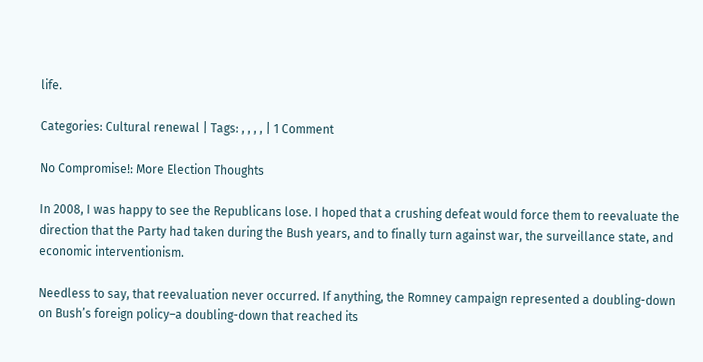life.

Categories: Cultural renewal | Tags: , , , , | 1 Comment

No Compromise!: More Election Thoughts

In 2008, I was happy to see the Republicans lose. I hoped that a crushing defeat would force them to reevaluate the direction that the Party had taken during the Bush years, and to finally turn against war, the surveillance state, and economic interventionism.

Needless to say, that reevaluation never occurred. If anything, the Romney campaign represented a doubling-down on Bush’s foreign policy–a doubling-down that reached its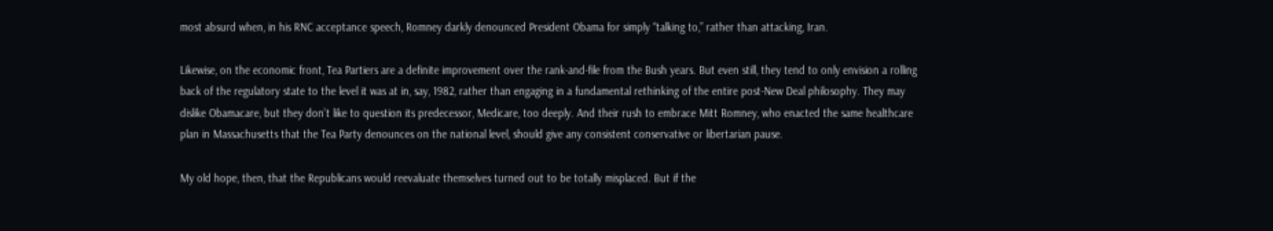most absurd when, in his RNC acceptance speech, Romney darkly denounced President Obama for simply “talking to,” rather than attacking, Iran.

Likewise, on the economic front, Tea Partiers are a definite improvement over the rank-and-file from the Bush years. But even still, they tend to only envision a rolling back of the regulatory state to the level it was at in, say, 1982, rather than engaging in a fundamental rethinking of the entire post-New Deal philosophy. They may dislike Obamacare, but they don’t like to question its predecessor, Medicare, too deeply. And their rush to embrace Mitt Romney, who enacted the same healthcare plan in Massachusetts that the Tea Party denounces on the national level, should give any consistent conservative or libertarian pause.

My old hope, then, that the Republicans would reevaluate themselves turned out to be totally misplaced. But if the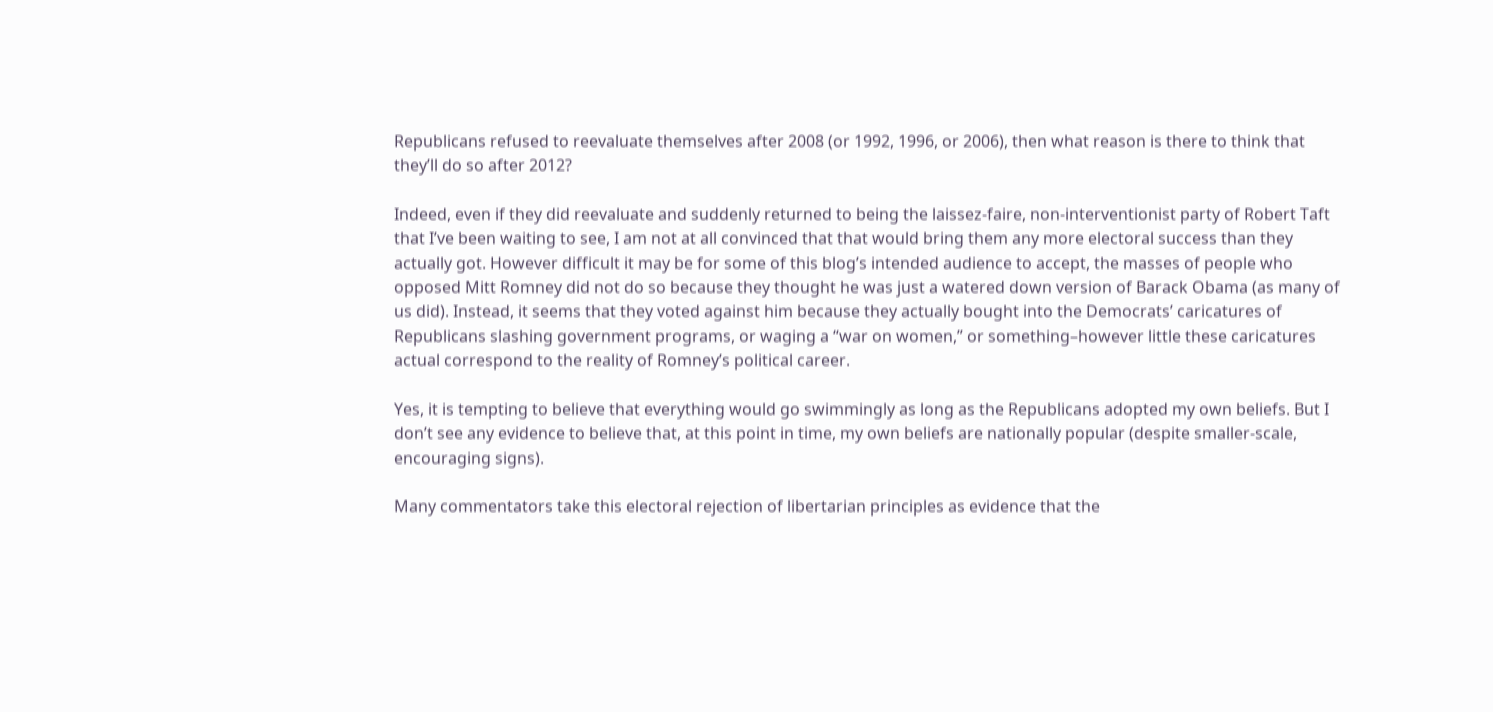Republicans refused to reevaluate themselves after 2008 (or 1992, 1996, or 2006), then what reason is there to think that they’ll do so after 2012?

Indeed, even if they did reevaluate and suddenly returned to being the laissez-faire, non-interventionist party of Robert Taft that I’ve been waiting to see, I am not at all convinced that that would bring them any more electoral success than they actually got. However difficult it may be for some of this blog’s intended audience to accept, the masses of people who opposed Mitt Romney did not do so because they thought he was just a watered down version of Barack Obama (as many of us did). Instead, it seems that they voted against him because they actually bought into the Democrats’ caricatures of Republicans slashing government programs, or waging a “war on women,” or something–however little these caricatures actual correspond to the reality of Romney’s political career.

Yes, it is tempting to believe that everything would go swimmingly as long as the Republicans adopted my own beliefs. But I don’t see any evidence to believe that, at this point in time, my own beliefs are nationally popular (despite smaller-scale, encouraging signs).

Many commentators take this electoral rejection of libertarian principles as evidence that the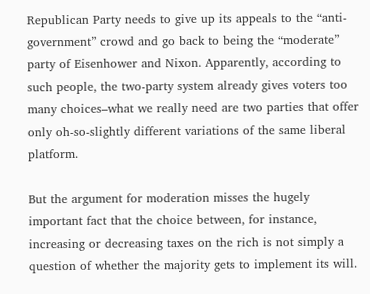Republican Party needs to give up its appeals to the “anti-government” crowd and go back to being the “moderate” party of Eisenhower and Nixon. Apparently, according to such people, the two-party system already gives voters too many choices–what we really need are two parties that offer only oh-so-slightly different variations of the same liberal platform.

But the argument for moderation misses the hugely important fact that the choice between, for instance, increasing or decreasing taxes on the rich is not simply a question of whether the majority gets to implement its will.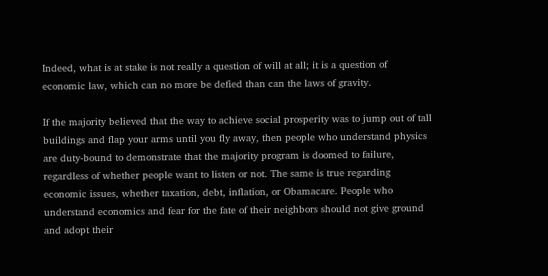Indeed, what is at stake is not really a question of will at all; it is a question of economic law, which can no more be defied than can the laws of gravity.

If the majority believed that the way to achieve social prosperity was to jump out of tall buildings and flap your arms until you fly away, then people who understand physics are duty-bound to demonstrate that the majority program is doomed to failure, regardless of whether people want to listen or not. The same is true regarding economic issues, whether taxation, debt, inflation, or Obamacare. People who understand economics and fear for the fate of their neighbors should not give ground and adopt their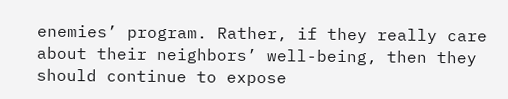enemies’ program. Rather, if they really care about their neighbors’ well-being, then they should continue to expose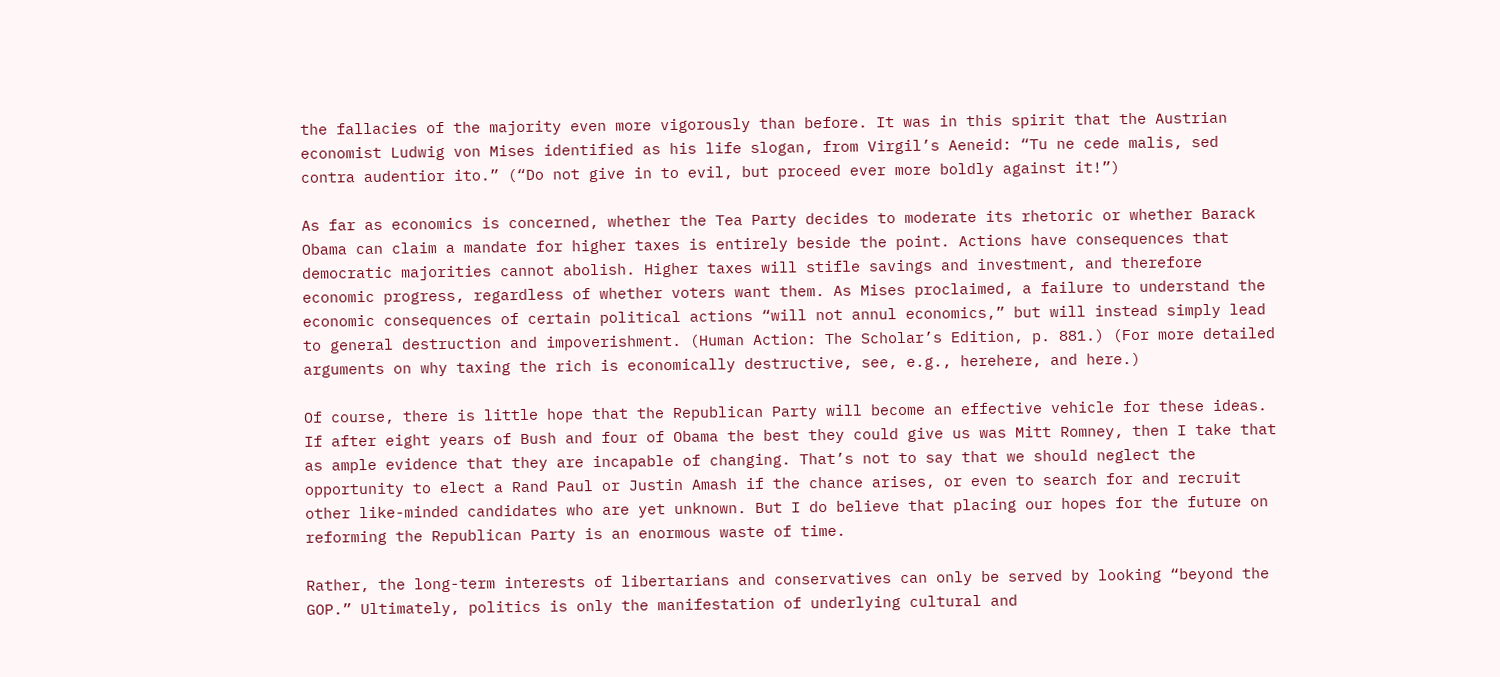the fallacies of the majority even more vigorously than before. It was in this spirit that the Austrian economist Ludwig von Mises identified as his life slogan, from Virgil’s Aeneid: “Tu ne cede malis, sed contra audentior ito.” (“Do not give in to evil, but proceed ever more boldly against it!”)

As far as economics is concerned, whether the Tea Party decides to moderate its rhetoric or whether Barack Obama can claim a mandate for higher taxes is entirely beside the point. Actions have consequences that democratic majorities cannot abolish. Higher taxes will stifle savings and investment, and therefore economic progress, regardless of whether voters want them. As Mises proclaimed, a failure to understand the economic consequences of certain political actions “will not annul economics,” but will instead simply lead to general destruction and impoverishment. (Human Action: The Scholar’s Edition, p. 881.) (For more detailed arguments on why taxing the rich is economically destructive, see, e.g., herehere, and here.)

Of course, there is little hope that the Republican Party will become an effective vehicle for these ideas. If after eight years of Bush and four of Obama the best they could give us was Mitt Romney, then I take that as ample evidence that they are incapable of changing. That’s not to say that we should neglect the opportunity to elect a Rand Paul or Justin Amash if the chance arises, or even to search for and recruit other like-minded candidates who are yet unknown. But I do believe that placing our hopes for the future on reforming the Republican Party is an enormous waste of time.

Rather, the long-term interests of libertarians and conservatives can only be served by looking “beyond the GOP.” Ultimately, politics is only the manifestation of underlying cultural and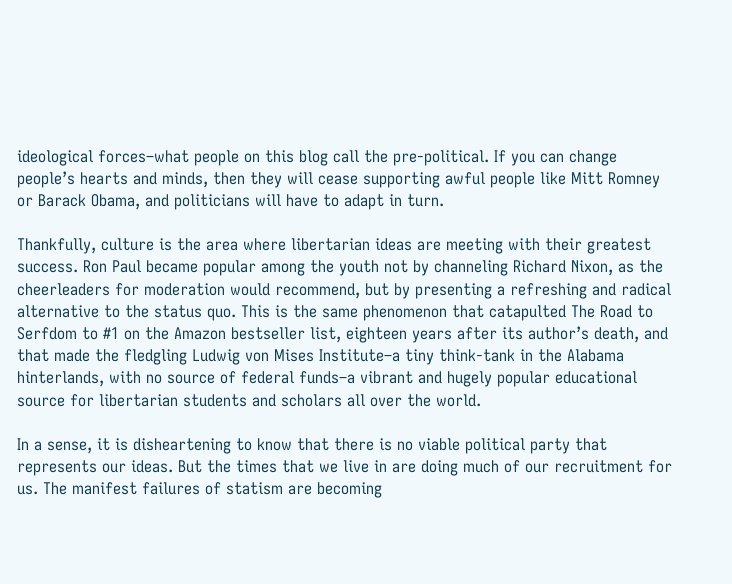ideological forces–what people on this blog call the pre-political. If you can change people’s hearts and minds, then they will cease supporting awful people like Mitt Romney or Barack Obama, and politicians will have to adapt in turn.

Thankfully, culture is the area where libertarian ideas are meeting with their greatest success. Ron Paul became popular among the youth not by channeling Richard Nixon, as the cheerleaders for moderation would recommend, but by presenting a refreshing and radical alternative to the status quo. This is the same phenomenon that catapulted The Road to Serfdom to #1 on the Amazon bestseller list, eighteen years after its author’s death, and that made the fledgling Ludwig von Mises Institute–a tiny think-tank in the Alabama hinterlands, with no source of federal funds–a vibrant and hugely popular educational source for libertarian students and scholars all over the world.

In a sense, it is disheartening to know that there is no viable political party that represents our ideas. But the times that we live in are doing much of our recruitment for us. The manifest failures of statism are becoming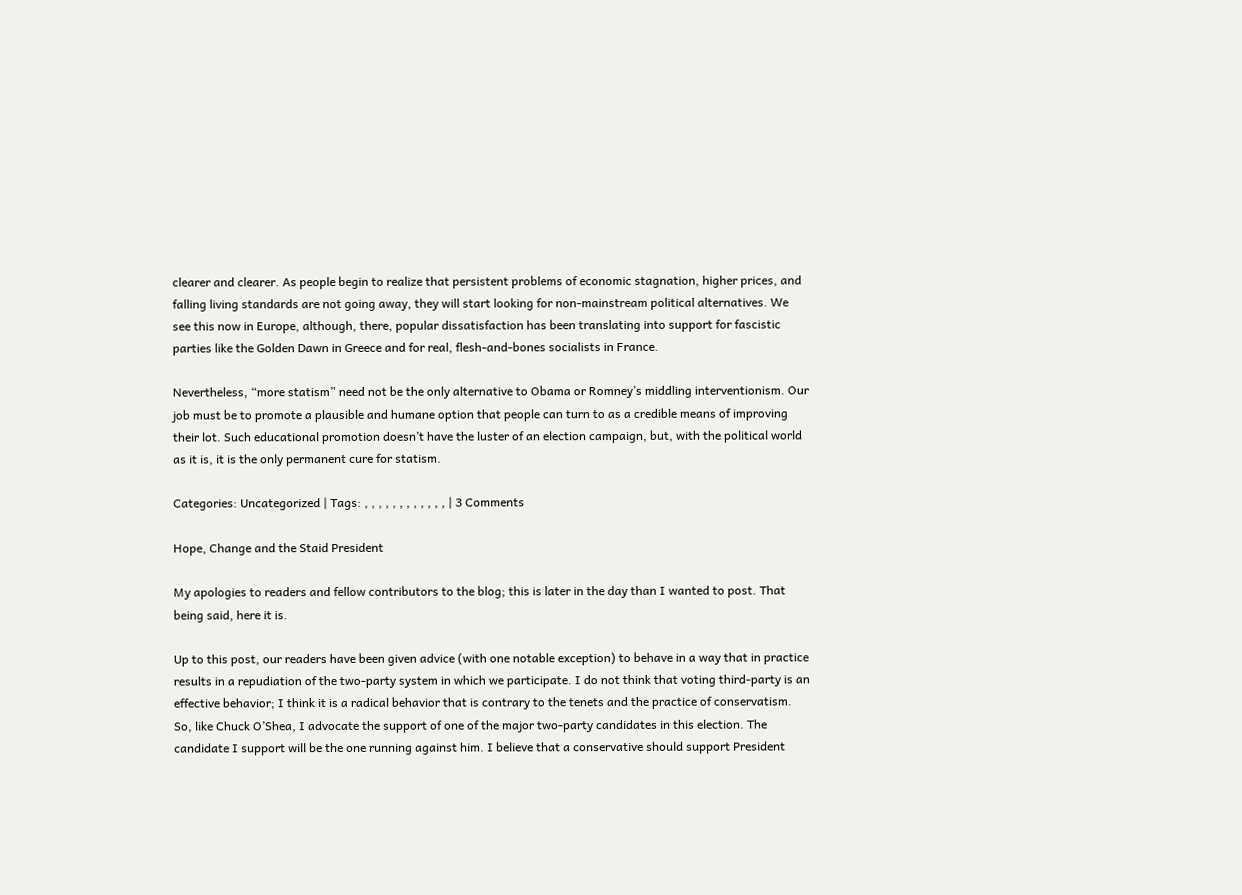clearer and clearer. As people begin to realize that persistent problems of economic stagnation, higher prices, and falling living standards are not going away, they will start looking for non-mainstream political alternatives. We see this now in Europe, although, there, popular dissatisfaction has been translating into support for fascistic parties like the Golden Dawn in Greece and for real, flesh-and-bones socialists in France.

Nevertheless, “more statism” need not be the only alternative to Obama or Romney’s middling interventionism. Our job must be to promote a plausible and humane option that people can turn to as a credible means of improving their lot. Such educational promotion doesn’t have the luster of an election campaign, but, with the political world as it is, it is the only permanent cure for statism.

Categories: Uncategorized | Tags: , , , , , , , , , , , , | 3 Comments

Hope, Change and the Staid President

My apologies to readers and fellow contributors to the blog; this is later in the day than I wanted to post. That being said, here it is.

Up to this post, our readers have been given advice (with one notable exception) to behave in a way that in practice results in a repudiation of the two-party system in which we participate. I do not think that voting third-party is an effective behavior; I think it is a radical behavior that is contrary to the tenets and the practice of conservatism. So, like Chuck O’Shea, I advocate the support of one of the major two-party candidates in this election. The candidate I support will be the one running against him. I believe that a conservative should support President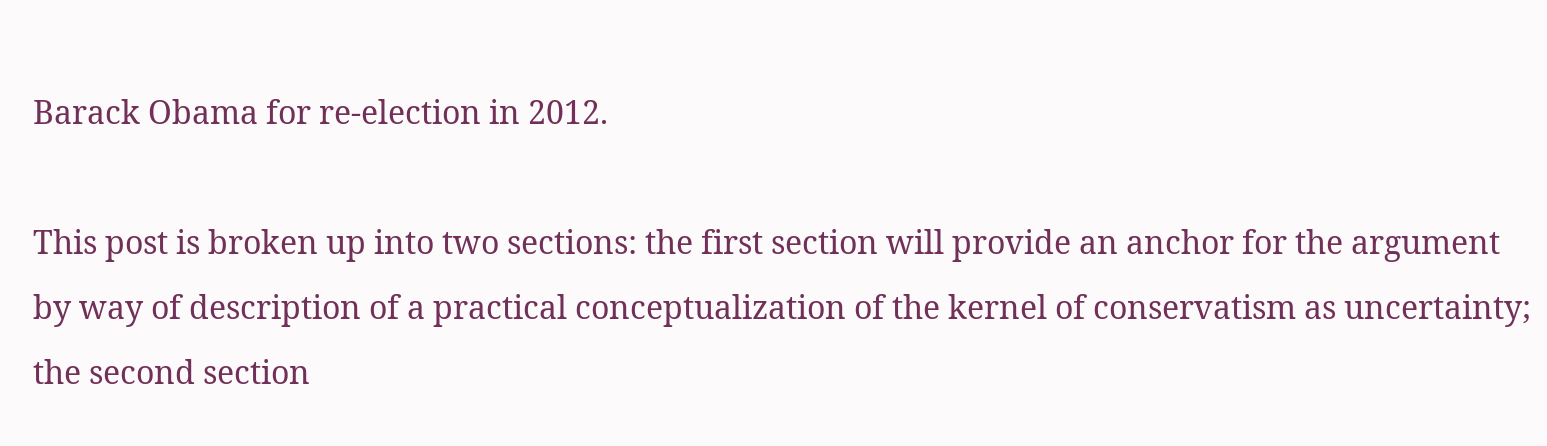Barack Obama for re-election in 2012.

This post is broken up into two sections: the first section will provide an anchor for the argument by way of description of a practical conceptualization of the kernel of conservatism as uncertainty; the second section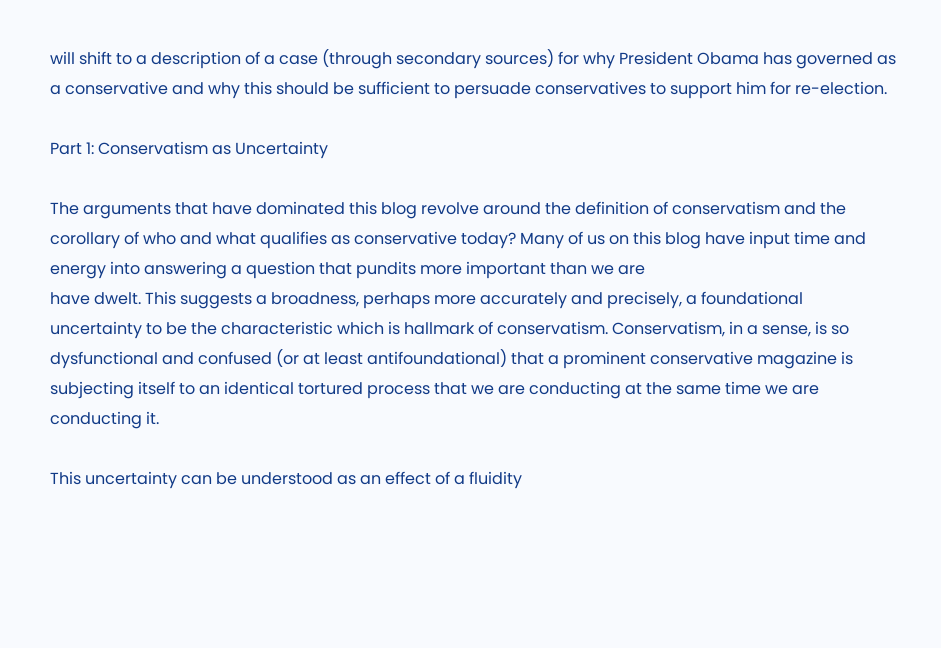will shift to a description of a case (through secondary sources) for why President Obama has governed as a conservative and why this should be sufficient to persuade conservatives to support him for re-election.

Part 1: Conservatism as Uncertainty

The arguments that have dominated this blog revolve around the definition of conservatism and the corollary of who and what qualifies as conservative today? Many of us on this blog have input time and energy into answering a question that pundits more important than we are
have dwelt. This suggests a broadness, perhaps more accurately and precisely, a foundational uncertainty to be the characteristic which is hallmark of conservatism. Conservatism, in a sense, is so dysfunctional and confused (or at least antifoundational) that a prominent conservative magazine is subjecting itself to an identical tortured process that we are conducting at the same time we are conducting it.

This uncertainty can be understood as an effect of a fluidity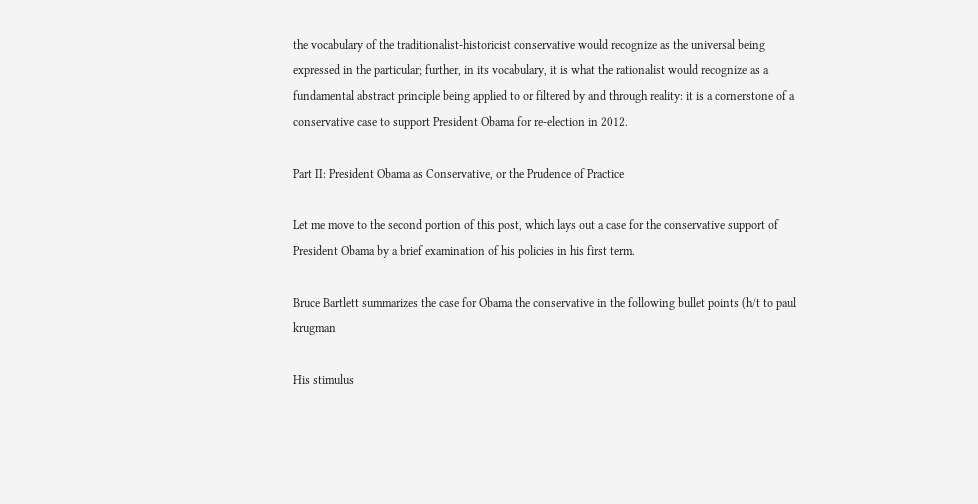the vocabulary of the traditionalist-historicist conservative would recognize as the universal being expressed in the particular; further, in its vocabulary, it is what the rationalist would recognize as a fundamental abstract principle being applied to or filtered by and through reality: it is a cornerstone of a conservative case to support President Obama for re-election in 2012.

Part II: President Obama as Conservative, or the Prudence of Practice

Let me move to the second portion of this post, which lays out a case for the conservative support of President Obama by a brief examination of his policies in his first term.

Bruce Bartlett summarizes the case for Obama the conservative in the following bullet points (h/t to paul krugman

His stimulus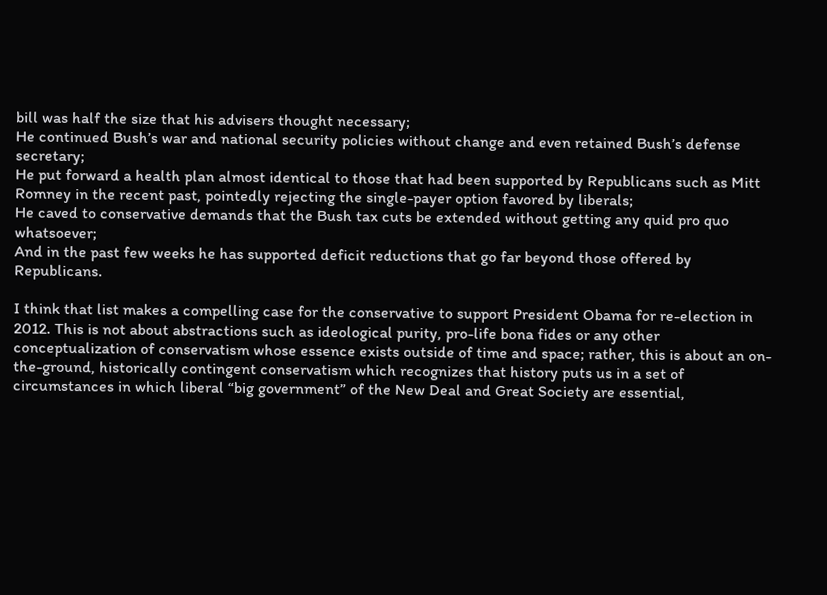bill was half the size that his advisers thought necessary;
He continued Bush’s war and national security policies without change and even retained Bush’s defense secretary;
He put forward a health plan almost identical to those that had been supported by Republicans such as Mitt Romney in the recent past, pointedly rejecting the single-payer option favored by liberals;
He caved to conservative demands that the Bush tax cuts be extended without getting any quid pro quo whatsoever;
And in the past few weeks he has supported deficit reductions that go far beyond those offered by Republicans.

I think that list makes a compelling case for the conservative to support President Obama for re-election in 2012. This is not about abstractions such as ideological purity, pro-life bona fides or any other conceptualization of conservatism whose essence exists outside of time and space; rather, this is about an on-the-ground, historically contingent conservatism which recognizes that history puts us in a set of circumstances in which liberal “big government” of the New Deal and Great Society are essential,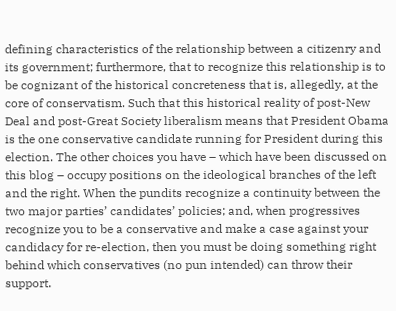defining characteristics of the relationship between a citizenry and its government; furthermore, that to recognize this relationship is to be cognizant of the historical concreteness that is, allegedly, at the core of conservatism. Such that this historical reality of post-New Deal and post-Great Society liberalism means that President Obama is the one conservative candidate running for President during this election. The other choices you have – which have been discussed on this blog – occupy positions on the ideological branches of the left and the right. When the pundits recognize a continuity between the two major parties’ candidates’ policies; and, when progressives recognize you to be a conservative and make a case against your candidacy for re-election, then you must be doing something right behind which conservatives (no pun intended) can throw their support.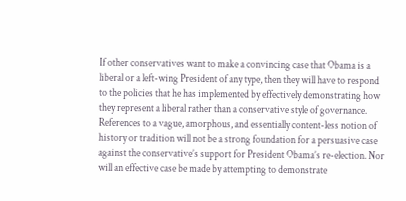If other conservatives want to make a convincing case that Obama is a liberal or a left-wing President of any type, then they will have to respond to the policies that he has implemented by effectively demonstrating how they represent a liberal rather than a conservative style of governance. References to a vague, amorphous, and essentially content-less notion of history or tradition will not be a strong foundation for a persuasive case against the conservative’s support for President Obama’s re-election. Nor will an effective case be made by attempting to demonstrate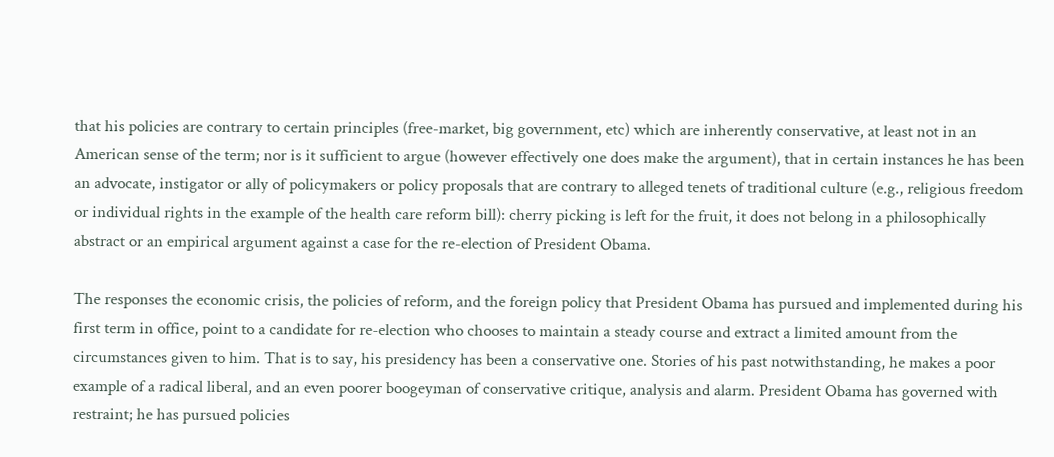that his policies are contrary to certain principles (free-market, big government, etc) which are inherently conservative, at least not in an American sense of the term; nor is it sufficient to argue (however effectively one does make the argument), that in certain instances he has been an advocate, instigator or ally of policymakers or policy proposals that are contrary to alleged tenets of traditional culture (e.g., religious freedom or individual rights in the example of the health care reform bill): cherry picking is left for the fruit, it does not belong in a philosophically abstract or an empirical argument against a case for the re-election of President Obama.

The responses the economic crisis, the policies of reform, and the foreign policy that President Obama has pursued and implemented during his first term in office, point to a candidate for re-election who chooses to maintain a steady course and extract a limited amount from the circumstances given to him. That is to say, his presidency has been a conservative one. Stories of his past notwithstanding, he makes a poor example of a radical liberal, and an even poorer boogeyman of conservative critique, analysis and alarm. President Obama has governed with restraint; he has pursued policies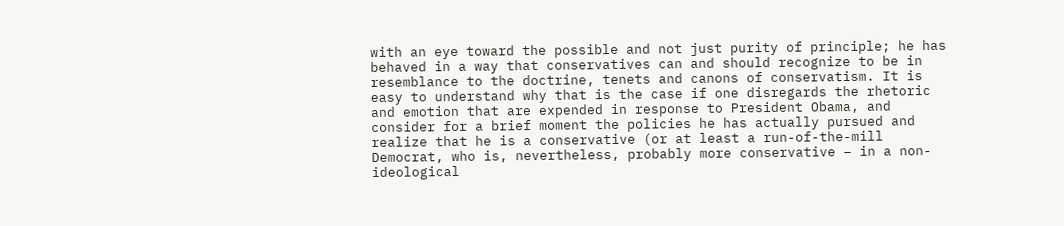with an eye toward the possible and not just purity of principle; he has behaved in a way that conservatives can and should recognize to be in resemblance to the doctrine, tenets and canons of conservatism. It is easy to understand why that is the case if one disregards the rhetoric and emotion that are expended in response to President Obama, and consider for a brief moment the policies he has actually pursued and realize that he is a conservative (or at least a run-of-the-mill Democrat, who is, nevertheless, probably more conservative – in a non-ideological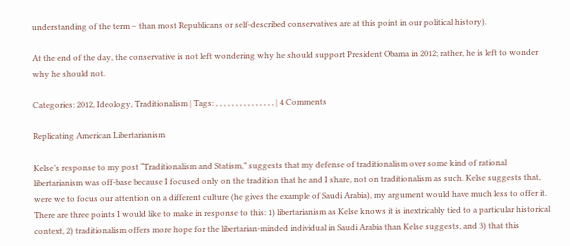understanding of the term – than most Republicans or self-described conservatives are at this point in our political history).

At the end of the day, the conservative is not left wondering why he should support President Obama in 2012; rather, he is left to wonder why he should not.

Categories: 2012, Ideology, Traditionalism | Tags: , , , , , , , , , , , , , , , | 4 Comments

Replicating American Libertarianism

Kelse’s response to my post “Traditionalism and Statism,” suggests that my defense of traditionalism over some kind of rational libertarianism was off-base because I focused only on the tradition that he and I share, not on traditionalism as such. Kelse suggests that, were we to focus our attention on a different culture (he gives the example of Saudi Arabia), my argument would have much less to offer it. There are three points I would like to make in response to this: 1) libertarianism as Kelse knows it is inextricably tied to a particular historical context, 2) traditionalism offers more hope for the libertarian-minded individual in Saudi Arabia than Kelse suggests, and 3) that this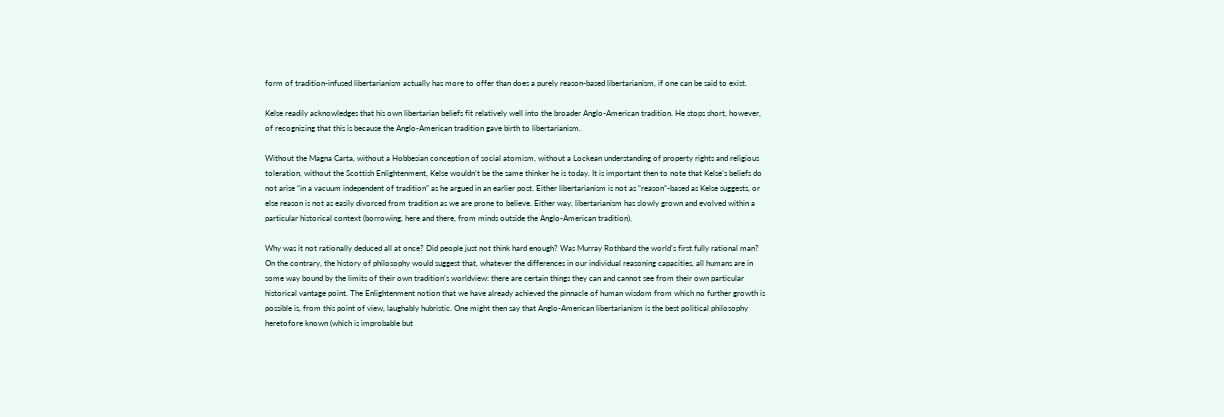form of tradition-infused libertarianism actually has more to offer than does a purely reason-based libertarianism, if one can be said to exist.

Kelse readily acknowledges that his own libertarian beliefs fit relatively well into the broader Anglo-American tradition. He stops short, however, of recognizing that this is because the Anglo-American tradition gave birth to libertarianism.

Without the Magna Carta, without a Hobbesian conception of social atomism, without a Lockean understanding of property rights and religious toleration, without the Scottish Enlightenment, Kelse wouldn’t be the same thinker he is today. It is important then to note that Kelse’s beliefs do not arise “in a vacuum independent of tradition” as he argued in an earlier post. Either libertarianism is not as “reason”-based as Kelse suggests, or else reason is not as easily divorced from tradition as we are prone to believe. Either way, libertarianism has slowly grown and evolved within a particular historical context (borrowing, here and there, from minds outside the Anglo-American tradition).

Why was it not rationally deduced all at once? Did people just not think hard enough? Was Murray Rothbard the world’s first fully rational man? On the contrary, the history of philosophy would suggest that, whatever the differences in our individual reasoning capacities, all humans are in some way bound by the limits of their own tradition’s worldview: there are certain things they can and cannot see from their own particular historical vantage point. The Enlightenment notion that we have already achieved the pinnacle of human wisdom from which no further growth is possible is, from this point of view, laughably hubristic. One might then say that Anglo-American libertarianism is the best political philosophy heretofore known (which is improbable but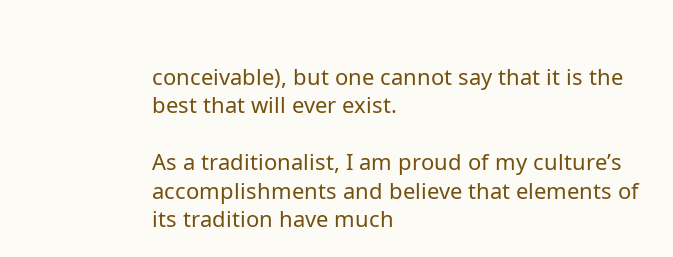conceivable), but one cannot say that it is the best that will ever exist.

As a traditionalist, I am proud of my culture’s accomplishments and believe that elements of its tradition have much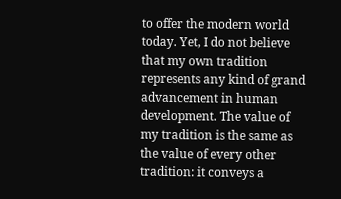to offer the modern world today. Yet, I do not believe that my own tradition represents any kind of grand advancement in human development. The value of my tradition is the same as the value of every other tradition: it conveys a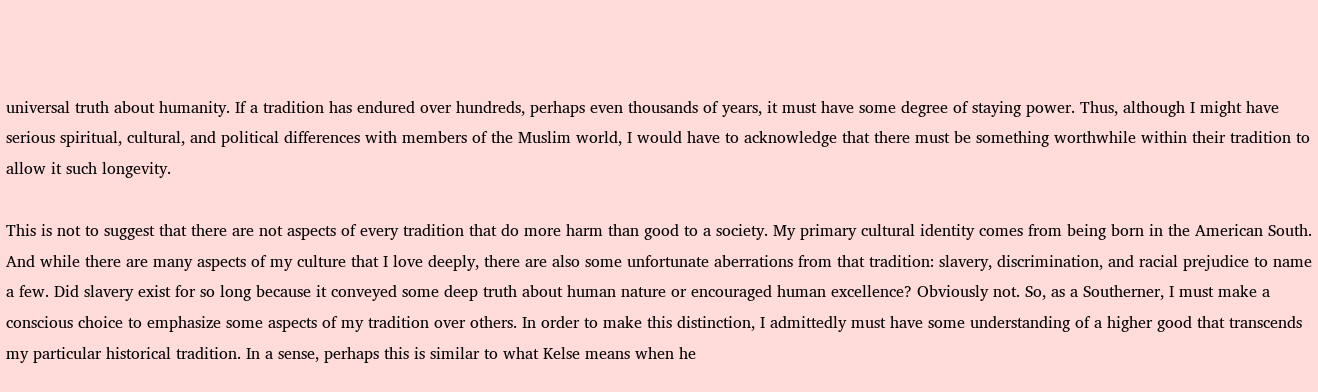universal truth about humanity. If a tradition has endured over hundreds, perhaps even thousands of years, it must have some degree of staying power. Thus, although I might have serious spiritual, cultural, and political differences with members of the Muslim world, I would have to acknowledge that there must be something worthwhile within their tradition to allow it such longevity.

This is not to suggest that there are not aspects of every tradition that do more harm than good to a society. My primary cultural identity comes from being born in the American South. And while there are many aspects of my culture that I love deeply, there are also some unfortunate aberrations from that tradition: slavery, discrimination, and racial prejudice to name a few. Did slavery exist for so long because it conveyed some deep truth about human nature or encouraged human excellence? Obviously not. So, as a Southerner, I must make a conscious choice to emphasize some aspects of my tradition over others. In order to make this distinction, I admittedly must have some understanding of a higher good that transcends my particular historical tradition. In a sense, perhaps this is similar to what Kelse means when he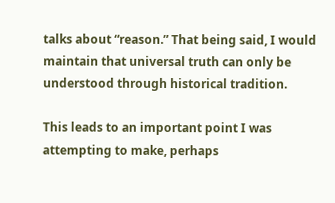talks about “reason.” That being said, I would maintain that universal truth can only be understood through historical tradition.

This leads to an important point I was attempting to make, perhaps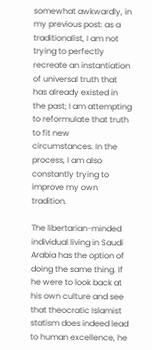somewhat awkwardly, in my previous post: as a traditionalist, I am not trying to perfectly recreate an instantiation of universal truth that has already existed in the past; I am attempting to reformulate that truth to fit new circumstances. In the process, I am also constantly trying to improve my own tradition.

The libertarian-minded individual living in Saudi Arabia has the option of doing the same thing. If he were to look back at his own culture and see that theocratic Islamist statism does indeed lead to human excellence, he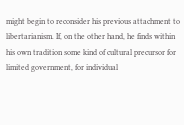might begin to reconsider his previous attachment to libertarianism. If, on the other hand, he finds within his own tradition some kind of cultural precursor for limited government, for individual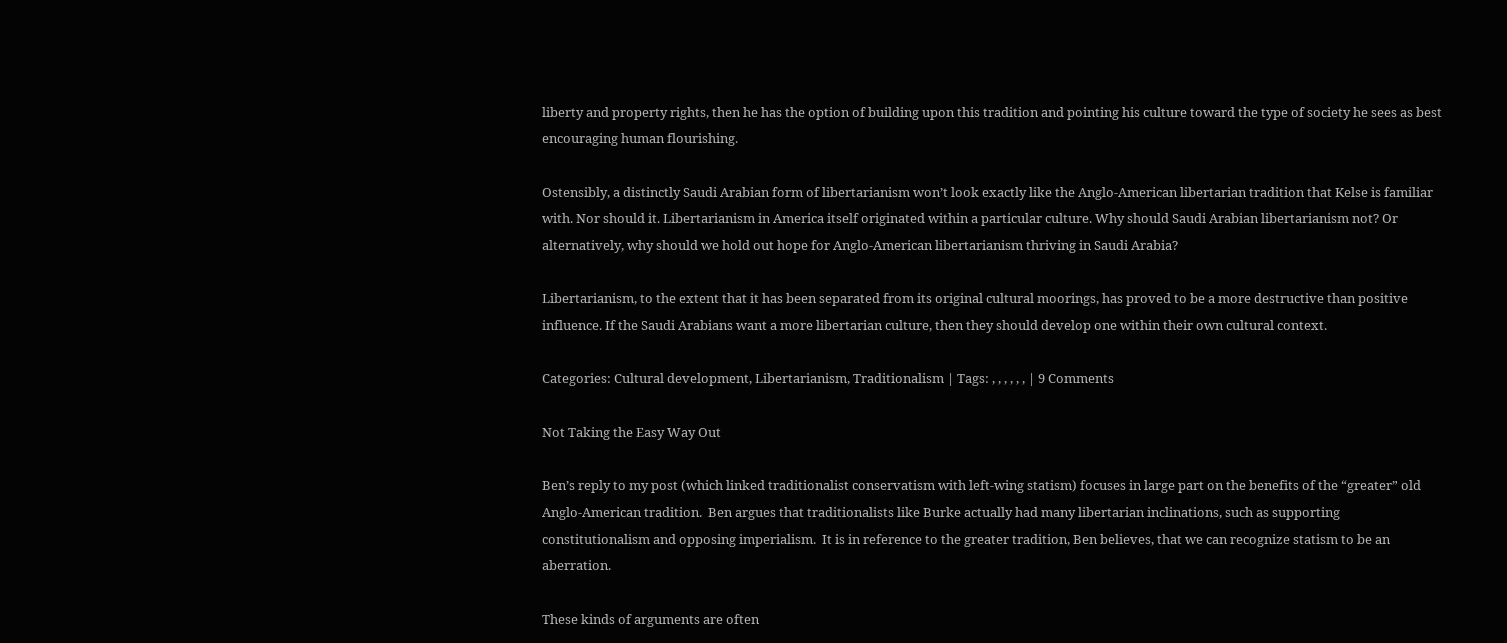liberty and property rights, then he has the option of building upon this tradition and pointing his culture toward the type of society he sees as best encouraging human flourishing.

Ostensibly, a distinctly Saudi Arabian form of libertarianism won’t look exactly like the Anglo-American libertarian tradition that Kelse is familiar with. Nor should it. Libertarianism in America itself originated within a particular culture. Why should Saudi Arabian libertarianism not? Or alternatively, why should we hold out hope for Anglo-American libertarianism thriving in Saudi Arabia?

Libertarianism, to the extent that it has been separated from its original cultural moorings, has proved to be a more destructive than positive influence. If the Saudi Arabians want a more libertarian culture, then they should develop one within their own cultural context.

Categories: Cultural development, Libertarianism, Traditionalism | Tags: , , , , , , | 9 Comments

Not Taking the Easy Way Out

Ben’s reply to my post (which linked traditionalist conservatism with left-wing statism) focuses in large part on the benefits of the “greater” old Anglo-American tradition.  Ben argues that traditionalists like Burke actually had many libertarian inclinations, such as supporting constitutionalism and opposing imperialism.  It is in reference to the greater tradition, Ben believes, that we can recognize statism to be an aberration.

These kinds of arguments are often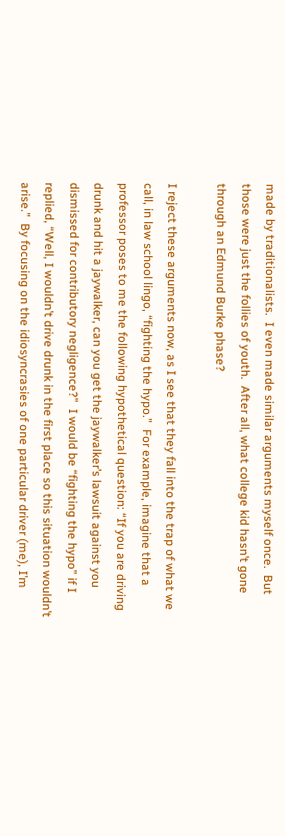made by traditionalists.  I even made similar arguments myself once.  But those were just the follies of youth.  After all, what college kid hasn’t gone through an Edmund Burke phase?

I reject these arguments now, as I see that they fall into the trap of what we call, in law school lingo, “fighting the hypo.”  For example, imagine that a professor poses to me the following hypothetical question: “If you are driving drunk and hit a jaywalker, can you get the jaywalker’s lawsuit against you dismissed for contributory negligence?”  I would be “fighting the hypo” if I replied, “Well, I wouldn’t drive drunk in the first place so this situation wouldn’t arise.”  By focusing on the idiosyncrasies of one particular driver (me), I’m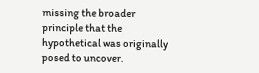missing the broader principle that the hypothetical was originally posed to uncover.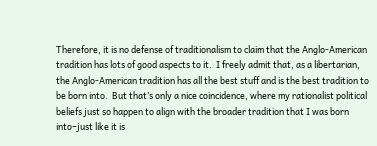Therefore, it is no defense of traditionalism to claim that the Anglo-American tradition has lots of good aspects to it.  I freely admit that, as a libertarian, the Anglo-American tradition has all the best stuff and is the best tradition to be born into.  But that’s only a nice coincidence, where my rationalist political beliefs just so happen to align with the broader tradition that I was born into–just like it is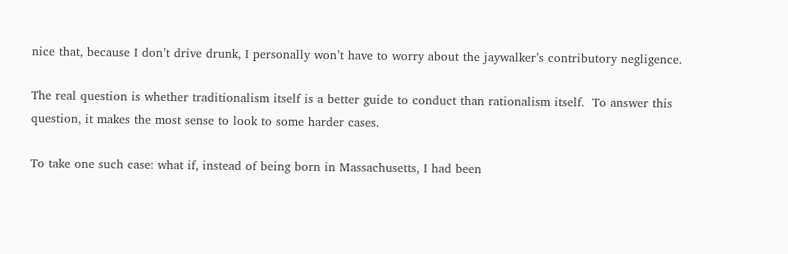nice that, because I don’t drive drunk, I personally won’t have to worry about the jaywalker’s contributory negligence.

The real question is whether traditionalism itself is a better guide to conduct than rationalism itself.  To answer this question, it makes the most sense to look to some harder cases.

To take one such case: what if, instead of being born in Massachusetts, I had been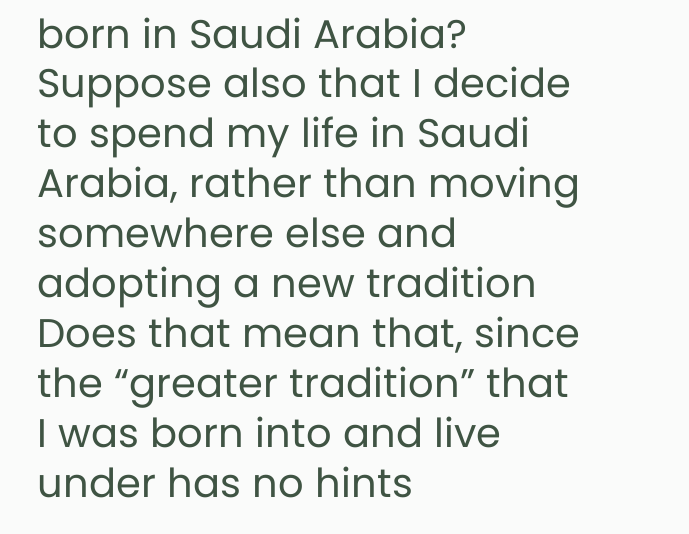born in Saudi Arabia?  Suppose also that I decide to spend my life in Saudi Arabia, rather than moving somewhere else and adopting a new tradition  Does that mean that, since the “greater tradition” that I was born into and live under has no hints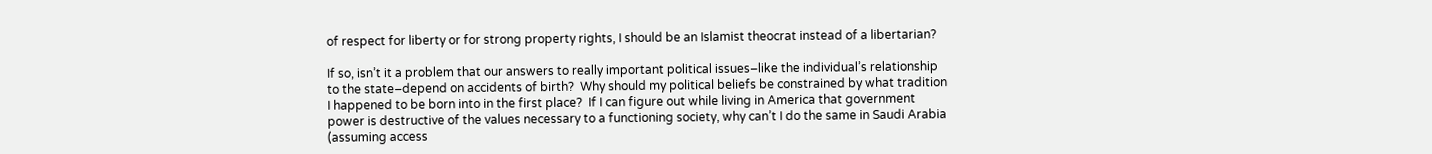of respect for liberty or for strong property rights, I should be an Islamist theocrat instead of a libertarian?

If so, isn’t it a problem that our answers to really important political issues–like the individual’s relationship to the state–depend on accidents of birth?  Why should my political beliefs be constrained by what tradition I happened to be born into in the first place?  If I can figure out while living in America that government power is destructive of the values necessary to a functioning society, why can’t I do the same in Saudi Arabia (assuming access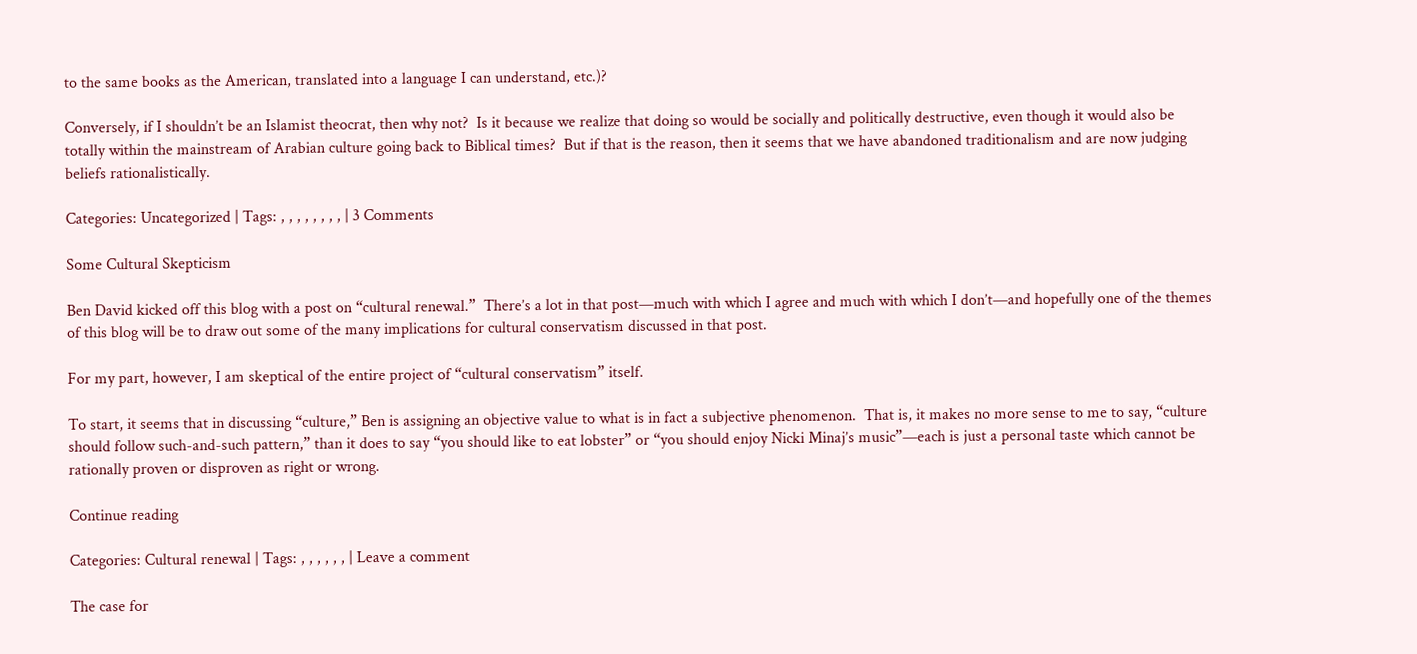to the same books as the American, translated into a language I can understand, etc.)?

Conversely, if I shouldn’t be an Islamist theocrat, then why not?  Is it because we realize that doing so would be socially and politically destructive, even though it would also be totally within the mainstream of Arabian culture going back to Biblical times?  But if that is the reason, then it seems that we have abandoned traditionalism and are now judging beliefs rationalistically.

Categories: Uncategorized | Tags: , , , , , , , , | 3 Comments

Some Cultural Skepticism

Ben David kicked off this blog with a post on “cultural renewal.”  There’s a lot in that post—much with which I agree and much with which I don’t—and hopefully one of the themes of this blog will be to draw out some of the many implications for cultural conservatism discussed in that post.

For my part, however, I am skeptical of the entire project of “cultural conservatism” itself.

To start, it seems that in discussing “culture,” Ben is assigning an objective value to what is in fact a subjective phenomenon.  That is, it makes no more sense to me to say, “culture should follow such-and-such pattern,” than it does to say “you should like to eat lobster” or “you should enjoy Nicki Minaj’s music”—each is just a personal taste which cannot be rationally proven or disproven as right or wrong.

Continue reading

Categories: Cultural renewal | Tags: , , , , , , | Leave a comment

The case for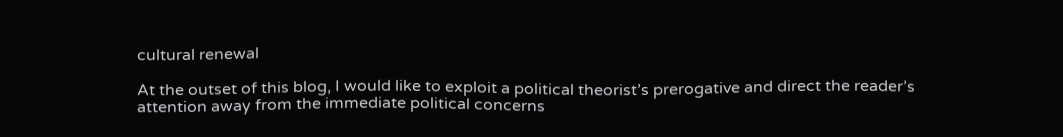cultural renewal

At the outset of this blog, I would like to exploit a political theorist’s prerogative and direct the reader’s attention away from the immediate political concerns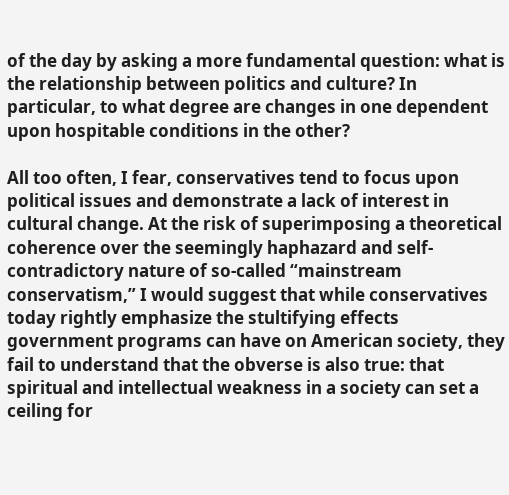of the day by asking a more fundamental question: what is the relationship between politics and culture? In particular, to what degree are changes in one dependent upon hospitable conditions in the other?

All too often, I fear, conservatives tend to focus upon political issues and demonstrate a lack of interest in cultural change. At the risk of superimposing a theoretical coherence over the seemingly haphazard and self-contradictory nature of so-called “mainstream conservatism,” I would suggest that while conservatives today rightly emphasize the stultifying effects government programs can have on American society, they fail to understand that the obverse is also true: that spiritual and intellectual weakness in a society can set a ceiling for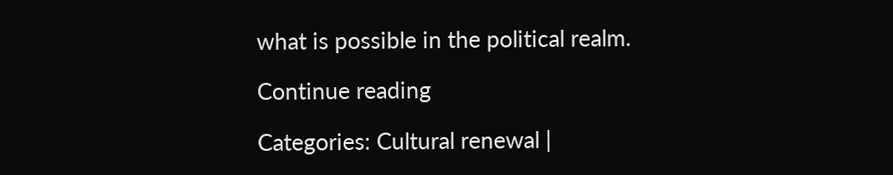what is possible in the political realm.

Continue reading

Categories: Cultural renewal |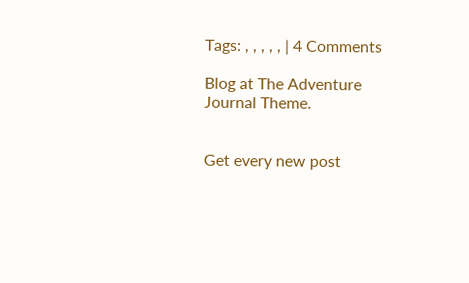Tags: , , , , , | 4 Comments

Blog at The Adventure Journal Theme.


Get every new post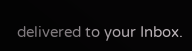delivered to your Inbox.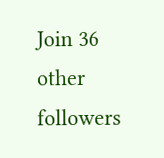Join 36 other followers